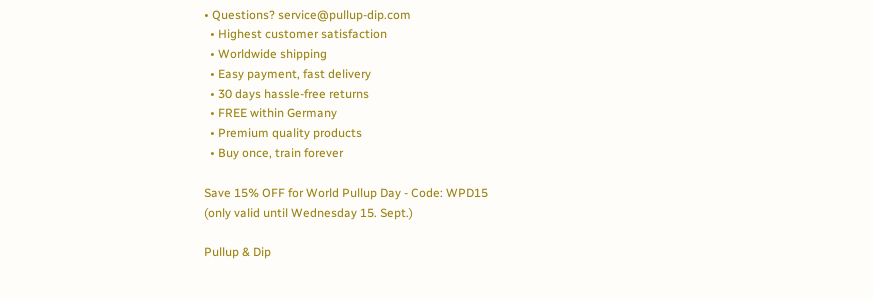• Questions? service@pullup-dip.com
  • Highest customer satisfaction
  • Worldwide shipping
  • Easy payment, fast delivery
  • 30 days hassle-free returns
  • FREE within Germany
  • Premium quality products
  • Buy once, train forever

Save 15% OFF for World Pullup Day - Code: WPD15
(only valid until Wednesday 15. Sept.)

Pullup & Dip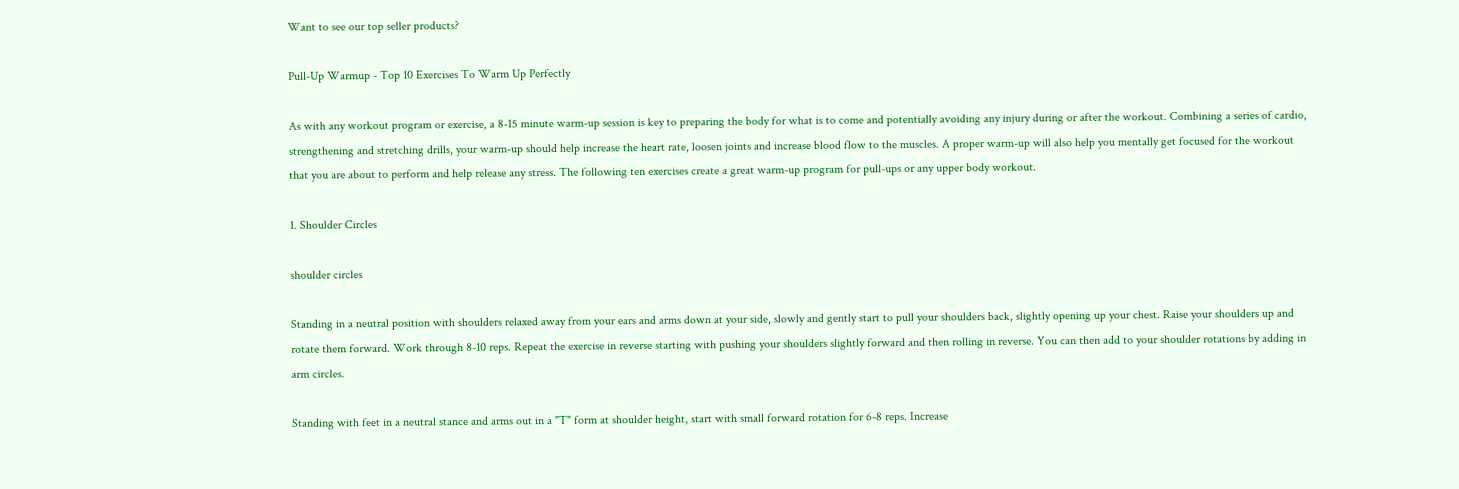Want to see our top seller products?

Pull-Up Warmup - Top 10 Exercises To Warm Up Perfectly

As with any workout program or exercise, a 8-15 minute warm-up session is key to preparing the body for what is to come and potentially avoiding any injury during or after the workout. Combining a series of cardio, strengthening and stretching drills, your warm-up should help increase the heart rate, loosen joints and increase blood flow to the muscles. A proper warm-up will also help you mentally get focused for the workout that you are about to perform and help release any stress. The following ten exercises create a great warm-up program for pull-ups or any upper body workout.

1. Shoulder Circles

shoulder circles

Standing in a neutral position with shoulders relaxed away from your ears and arms down at your side, slowly and gently start to pull your shoulders back, slightly opening up your chest. Raise your shoulders up and rotate them forward. Work through 8-10 reps. Repeat the exercise in reverse starting with pushing your shoulders slightly forward and then rolling in reverse. You can then add to your shoulder rotations by adding in arm circles.

Standing with feet in a neutral stance and arms out in a "T" form at shoulder height, start with small forward rotation for 6-8 reps. Increase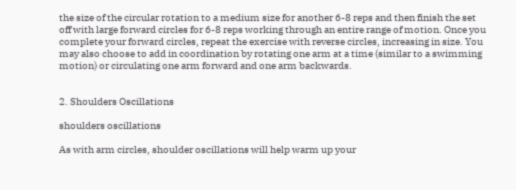the size of the circular rotation to a medium size for another 6-8 reps and then finish the set off with large forward circles for 6-8 reps working through an entire range of motion. Once you complete your forward circles, repeat the exercise with reverse circles, increasing in size. You may also choose to add in coordination by rotating one arm at a time (similar to a swimming motion) or circulating one arm forward and one arm backwards.


2. Shoulders Oscillations

shoulders oscillations

As with arm circles, shoulder oscillations will help warm up your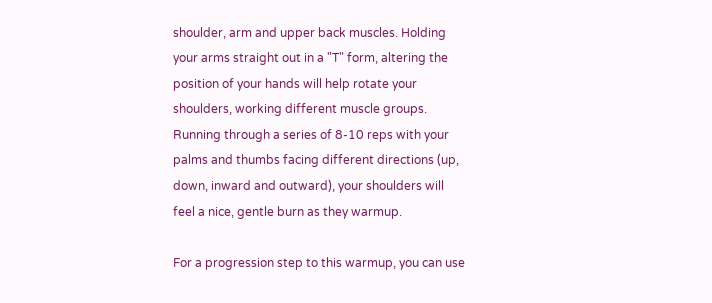shoulder, arm and upper back muscles. Holding your arms straight out in a "T" form, altering the position of your hands will help rotate your shoulders, working different muscle groups. Running through a series of 8-10 reps with your palms and thumbs facing different directions (up, down, inward and outward), your shoulders will feel a nice, gentle burn as they warmup.

For a progression step to this warmup, you can use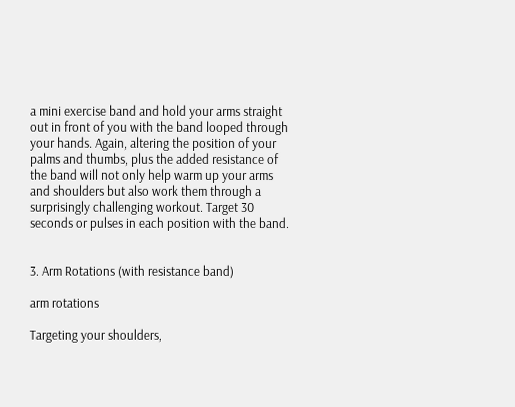a mini exercise band and hold your arms straight out in front of you with the band looped through your hands. Again, altering the position of your palms and thumbs, plus the added resistance of the band will not only help warm up your arms and shoulders but also work them through a surprisingly challenging workout. Target 30 seconds or pulses in each position with the band.


3. Arm Rotations (with resistance band)

arm rotations

Targeting your shoulders,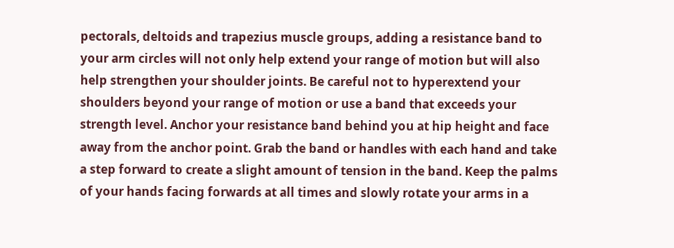pectorals, deltoids and trapezius muscle groups, adding a resistance band to your arm circles will not only help extend your range of motion but will also help strengthen your shoulder joints. Be careful not to hyperextend your shoulders beyond your range of motion or use a band that exceeds your strength level. Anchor your resistance band behind you at hip height and face away from the anchor point. Grab the band or handles with each hand and take a step forward to create a slight amount of tension in the band. Keep the palms of your hands facing forwards at all times and slowly rotate your arms in a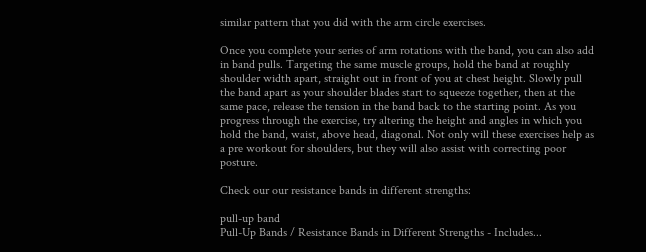similar pattern that you did with the arm circle exercises.

Once you complete your series of arm rotations with the band, you can also add in band pulls. Targeting the same muscle groups, hold the band at roughly shoulder width apart, straight out in front of you at chest height. Slowly pull the band apart as your shoulder blades start to squeeze together, then at the same pace, release the tension in the band back to the starting point. As you progress through the exercise, try altering the height and angles in which you hold the band, waist, above head, diagonal. Not only will these exercises help as a pre workout for shoulders, but they will also assist with correcting poor posture.

Check our our resistance bands in different strengths:

pull-up band
Pull-Up Bands / Resistance Bands in Different Strengths - Includes...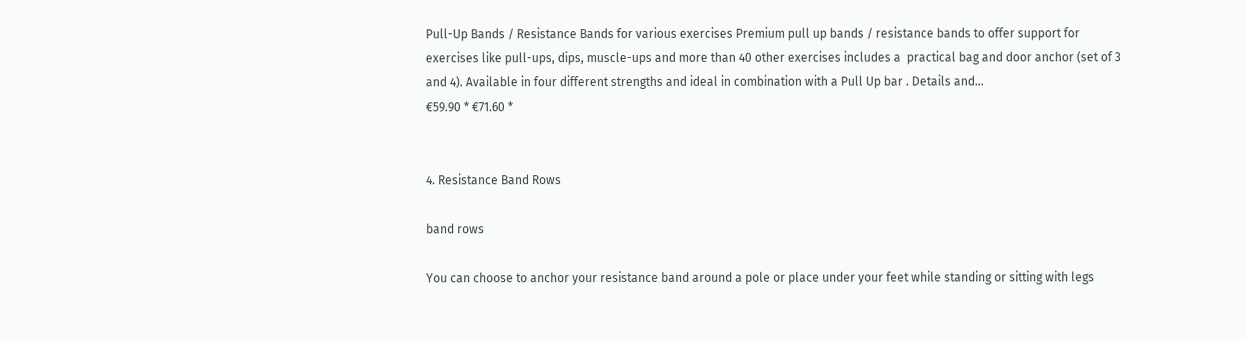Pull-Up Bands / Resistance Bands for various exercises Premium pull up bands / resistance bands to offer support for exercises like pull-ups, dips, muscle-ups and more than 40 other exercises includes a  practical bag and door anchor (set of 3 and 4). Available in four different strengths and ideal in combination with a Pull Up bar . Details and...
€59.90 * €71.60 *


4. Resistance Band Rows

band rows

You can choose to anchor your resistance band around a pole or place under your feet while standing or sitting with legs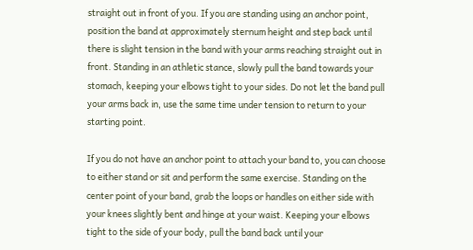straight out in front of you. If you are standing using an anchor point, position the band at approximately sternum height and step back until there is slight tension in the band with your arms reaching straight out in front. Standing in an athletic stance, slowly pull the band towards your stomach, keeping your elbows tight to your sides. Do not let the band pull your arms back in, use the same time under tension to return to your starting point.

If you do not have an anchor point to attach your band to, you can choose to either stand or sit and perform the same exercise. Standing on the center point of your band, grab the loops or handles on either side with your knees slightly bent and hinge at your waist. Keeping your elbows tight to the side of your body, pull the band back until your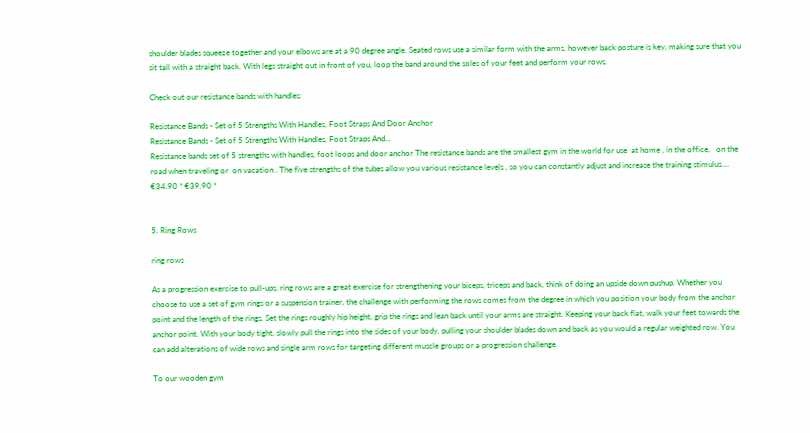shoulder blades squeeze together and your elbows are at a 90 degree angle. Seated rows use a similar form with the arms, however back posture is key, making sure that you sit tall with a straight back. With legs straight out in front of you, loop the band around the soles of your feet and perform your rows.

Check out our resistance bands with handles:

Resistance Bands - Set of 5 Strengths With Handles, Foot Straps And Door Anchor
Resistance Bands - Set of 5 Strengths With Handles, Foot Straps And...
Resistance bands set of 5 strengths with handles, foot loops and door anchor The resistance bands are the smallest gym in the world for use  at home , in the office,   on the road when traveling or  on vacation . The five strengths of the tubes allow you various resistance levels , so you can constantly adjust and increase the training stimulus....
€34.90 * €39.90 *


5. Ring Rows

ring rows

As a progression exercise to pull-ups, ring rows are a great exercise for strengthening your biceps, triceps and back, think of doing an upside down pushup. Whether you choose to use a set of gym rings or a suspension trainer, the challenge with performing the rows comes from the degree in which you position your body from the anchor point and the length of the rings. Set the rings roughly hip height, grip the rings and lean back until your arms are straight. Keeping your back flat, walk your feet towards the anchor point. With your body tight, slowly pull the rings into the sides of your body, pulling your shoulder blades down and back as you would a regular weighted row. You can add alterations of wide rows and single arm rows for targeting different muscle groups or a progression challenge.

To our wooden gym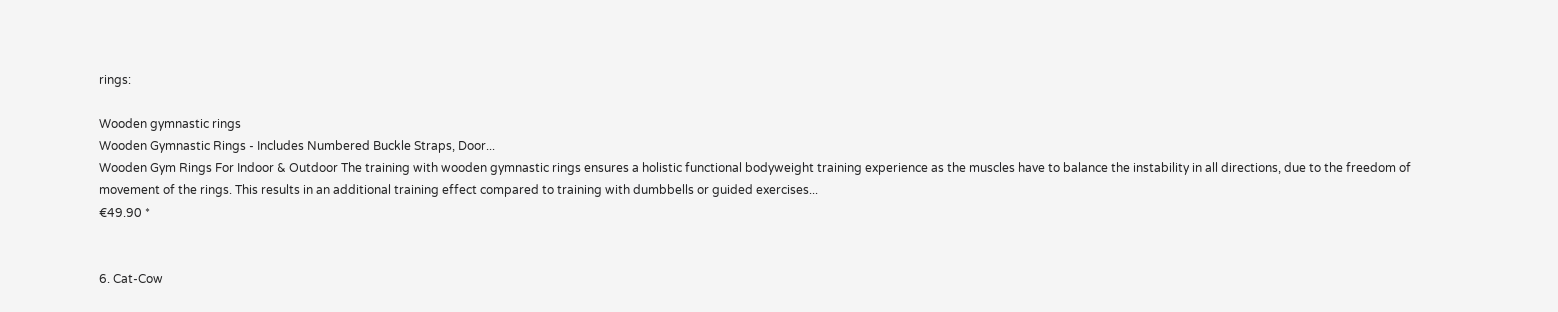rings:

Wooden gymnastic rings
Wooden Gymnastic Rings - Includes Numbered Buckle Straps, Door...
Wooden Gym Rings For Indoor & Outdoor The training with wooden gymnastic rings ensures a holistic functional bodyweight training experience as the muscles have to balance the instability in all directions, due to the freedom of movement of the rings. This results in an additional training effect compared to training with dumbbells or guided exercises...
€49.90 *


6. Cat-Cow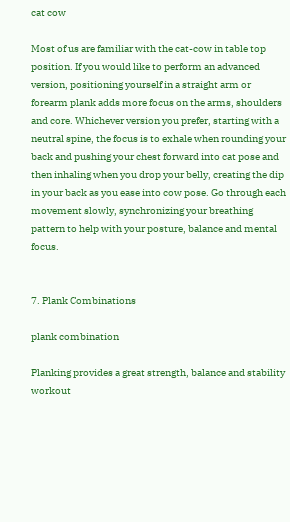cat cow

Most of us are familiar with the cat-cow in table top position. If you would like to perform an advanced version, positioning yourself in a straight arm or forearm plank adds more focus on the arms, shoulders and core. Whichever version you prefer, starting with a neutral spine, the focus is to exhale when rounding your back and pushing your chest forward into cat pose and then inhaling when you drop your belly, creating the dip in your back as you ease into cow pose. Go through each movement slowly, synchronizing your breathing pattern to help with your posture, balance and mental focus.


7. Plank Combinations

plank combination

Planking provides a great strength, balance and stability workout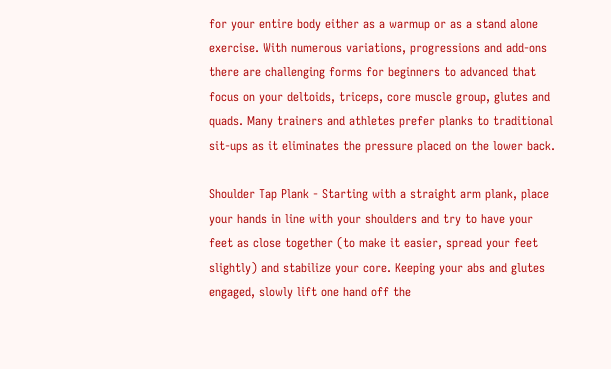for your entire body either as a warmup or as a stand alone exercise. With numerous variations, progressions and add-ons there are challenging forms for beginners to advanced that focus on your deltoids, triceps, core muscle group, glutes and quads. Many trainers and athletes prefer planks to traditional sit-ups as it eliminates the pressure placed on the lower back.

Shoulder Tap Plank - Starting with a straight arm plank, place your hands in line with your shoulders and try to have your feet as close together (to make it easier, spread your feet slightly) and stabilize your core. Keeping your abs and glutes engaged, slowly lift one hand off the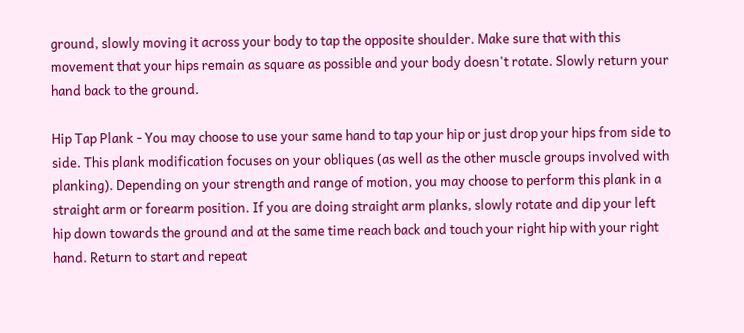ground, slowly moving it across your body to tap the opposite shoulder. Make sure that with this movement that your hips remain as square as possible and your body doesn't rotate. Slowly return your hand back to the ground.

Hip Tap Plank - You may choose to use your same hand to tap your hip or just drop your hips from side to side. This plank modification focuses on your obliques (as well as the other muscle groups involved with planking). Depending on your strength and range of motion, you may choose to perform this plank in a straight arm or forearm position. If you are doing straight arm planks, slowly rotate and dip your left hip down towards the ground and at the same time reach back and touch your right hip with your right hand. Return to start and repeat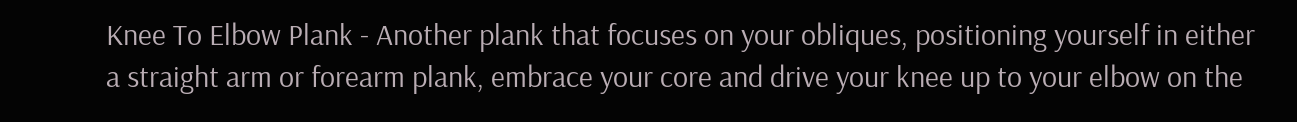Knee To Elbow Plank - Another plank that focuses on your obliques, positioning yourself in either a straight arm or forearm plank, embrace your core and drive your knee up to your elbow on the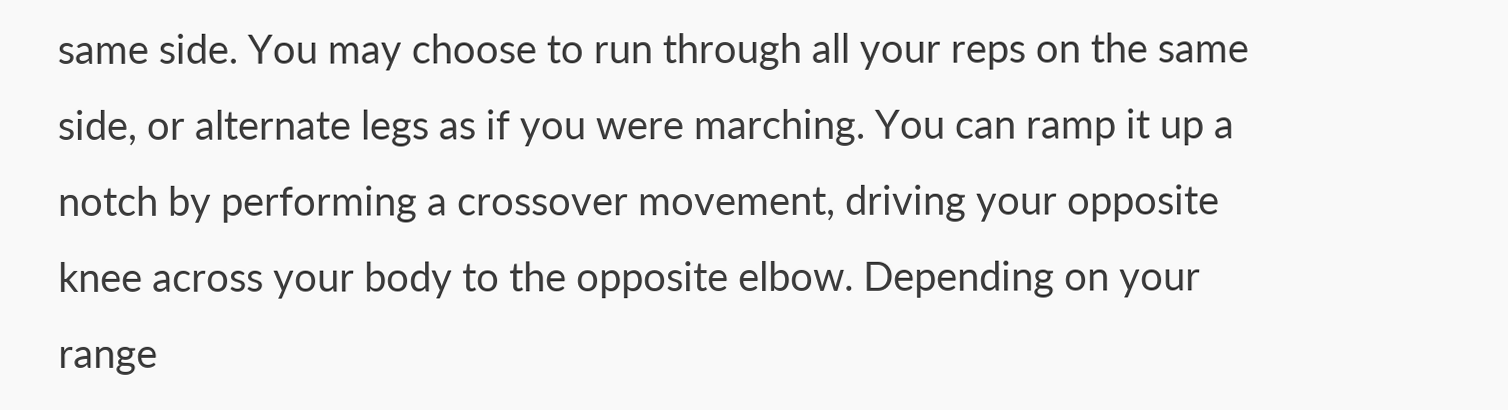same side. You may choose to run through all your reps on the same side, or alternate legs as if you were marching. You can ramp it up a notch by performing a crossover movement, driving your opposite knee across your body to the opposite elbow. Depending on your range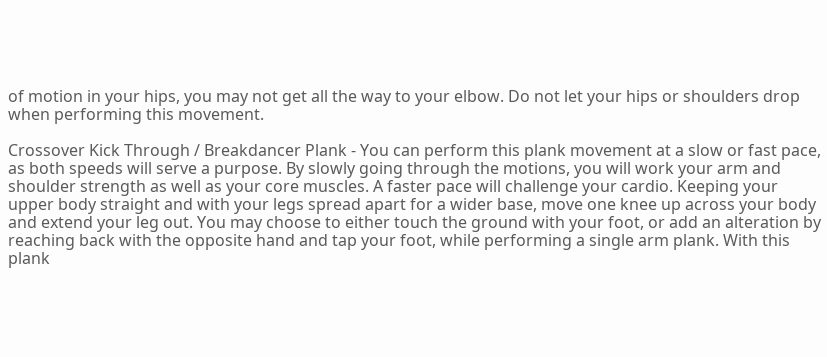of motion in your hips, you may not get all the way to your elbow. Do not let your hips or shoulders drop when performing this movement.

Crossover Kick Through / Breakdancer Plank - You can perform this plank movement at a slow or fast pace, as both speeds will serve a purpose. By slowly going through the motions, you will work your arm and shoulder strength as well as your core muscles. A faster pace will challenge your cardio. Keeping your upper body straight and with your legs spread apart for a wider base, move one knee up across your body and extend your leg out. You may choose to either touch the ground with your foot, or add an alteration by reaching back with the opposite hand and tap your foot, while performing a single arm plank. With this plank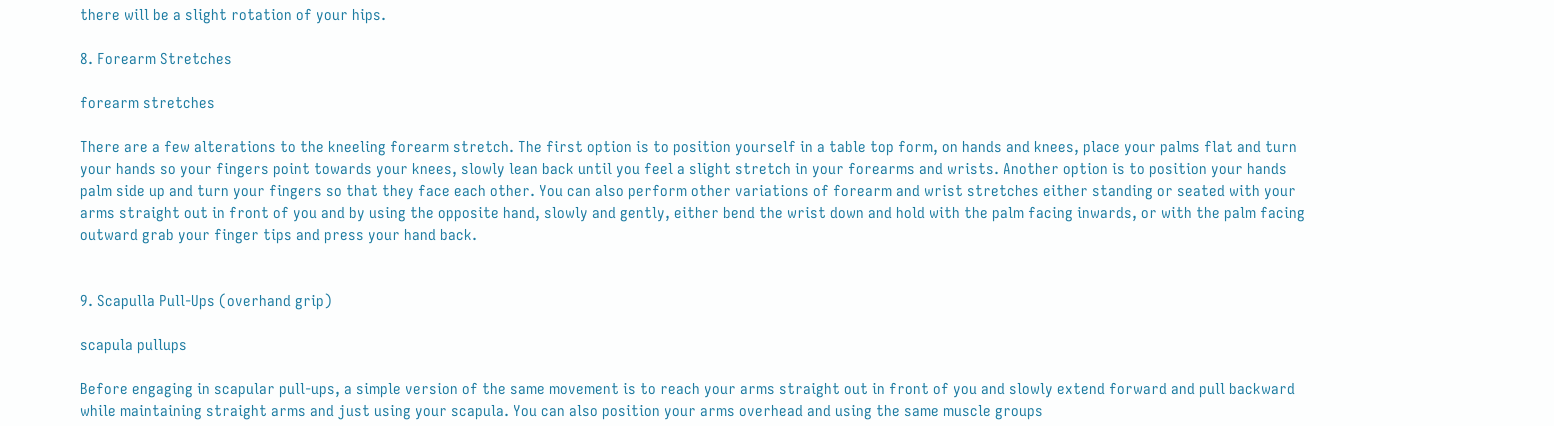there will be a slight rotation of your hips.

8. Forearm Stretches

forearm stretches

There are a few alterations to the kneeling forearm stretch. The first option is to position yourself in a table top form, on hands and knees, place your palms flat and turn your hands so your fingers point towards your knees, slowly lean back until you feel a slight stretch in your forearms and wrists. Another option is to position your hands palm side up and turn your fingers so that they face each other. You can also perform other variations of forearm and wrist stretches either standing or seated with your arms straight out in front of you and by using the opposite hand, slowly and gently, either bend the wrist down and hold with the palm facing inwards, or with the palm facing outward grab your finger tips and press your hand back.


9. Scapulla Pull-Ups (overhand grip)

scapula pullups

Before engaging in scapular pull-ups, a simple version of the same movement is to reach your arms straight out in front of you and slowly extend forward and pull backward while maintaining straight arms and just using your scapula. You can also position your arms overhead and using the same muscle groups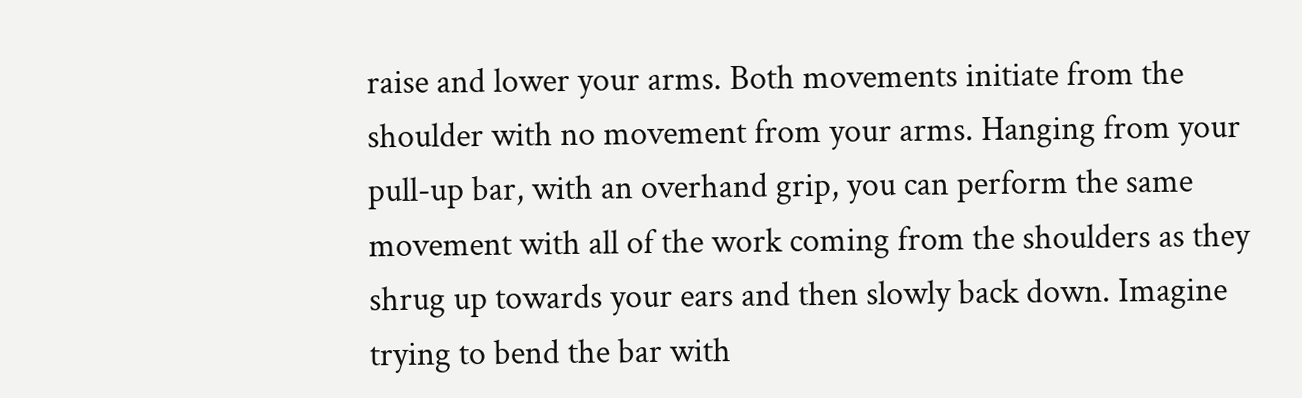raise and lower your arms. Both movements initiate from the shoulder with no movement from your arms. Hanging from your pull-up bar, with an overhand grip, you can perform the same movement with all of the work coming from the shoulders as they shrug up towards your ears and then slowly back down. Imagine trying to bend the bar with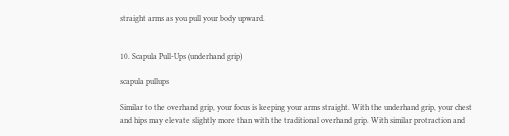straight arms as you pull your body upward.


10. Scapula Pull-Ups (underhand grip)

scapula pullups

Similar to the overhand grip, your focus is keeping your arms straight. With the underhand grip, your chest and hips may elevate slightly more than with the traditional overhand grip. With similar protraction and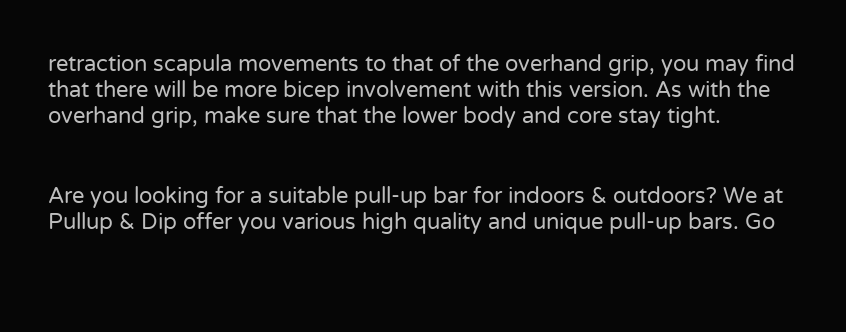retraction scapula movements to that of the overhand grip, you may find that there will be more bicep involvement with this version. As with the overhand grip, make sure that the lower body and core stay tight.


Are you looking for a suitable pull-up bar for indoors & outdoors? We at Pullup & Dip offer you various high quality and unique pull-up bars. Go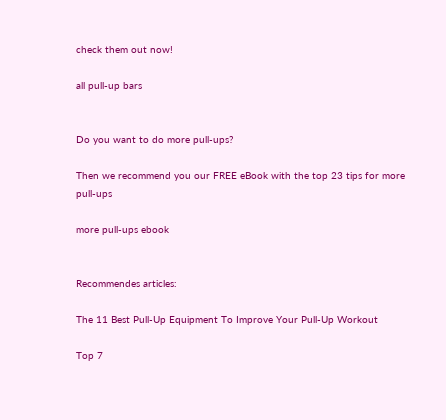check them out now!

all pull-up bars


Do you want to do more pull-ups?

Then we recommend you our FREE eBook with the top 23 tips for more pull-ups

more pull-ups ebook


Recommendes articles:

The 11 Best Pull-Up Equipment To Improve Your Pull-Up Workout

Top 7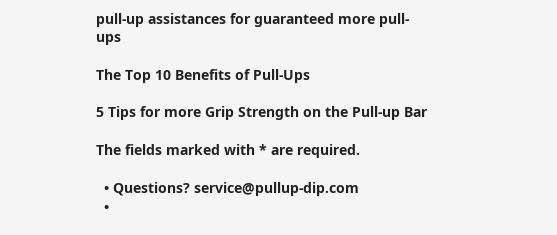pull-up assistances for guaranteed more pull-ups

The Top 10 Benefits of Pull-Ups

5 Tips for more Grip Strength on the Pull-up Bar

The fields marked with * are required.

  • Questions? service@pullup-dip.com
  •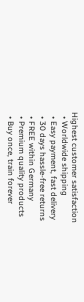Highest customer satisfaction
  • Worldwide shipping
  • Easy payment, fast delivery
  • 30 days hassle-free returns
  • FREE within Germany
  • Premium quality products
  • Buy once, train forever